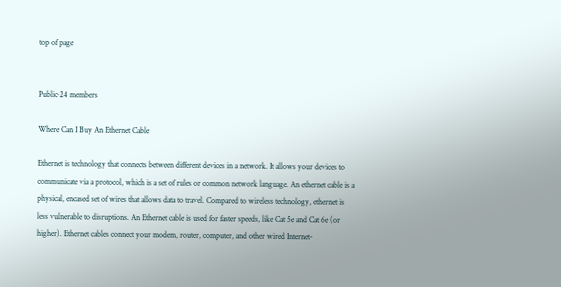top of page


Public·24 members

Where Can I Buy An Ethernet Cable

Ethernet is technology that connects between different devices in a network. It allows your devices to communicate via a protocol, which is a set of rules or common network language. An ethernet cable is a physical, encased set of wires that allows data to travel. Compared to wireless technology, ethernet is less vulnerable to disruptions. An Ethernet cable is used for faster speeds, like Cat 5e and Cat 6e (or higher). Ethernet cables connect your modem, router, computer, and other wired Internet-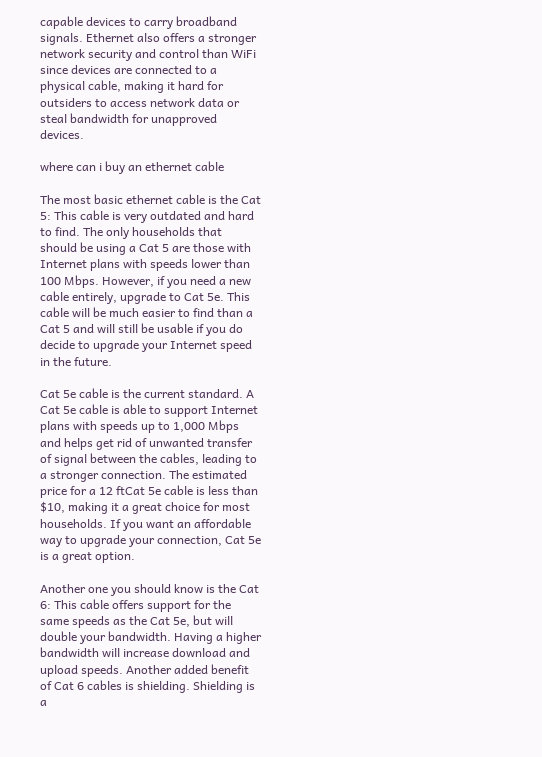capable devices to carry broadband signals. Ethernet also offers a stronger network security and control than WiFi since devices are connected to a physical cable, making it hard for outsiders to access network data or steal bandwidth for unapproved devices.

where can i buy an ethernet cable

The most basic ethernet cable is the Cat 5: This cable is very outdated and hard to find. The only households that should be using a Cat 5 are those with Internet plans with speeds lower than 100 Mbps. However, if you need a new cable entirely, upgrade to Cat 5e. This cable will be much easier to find than a Cat 5 and will still be usable if you do decide to upgrade your Internet speed in the future.

Cat 5e cable is the current standard. A Cat 5e cable is able to support Internet plans with speeds up to 1,000 Mbps and helps get rid of unwanted transfer of signal between the cables, leading to a stronger connection. The estimated price for a 12 ftCat 5e cable is less than $10, making it a great choice for most households. If you want an affordable way to upgrade your connection, Cat 5e is a great option.

Another one you should know is the Cat 6: This cable offers support for the same speeds as the Cat 5e, but will double your bandwidth. Having a higher bandwidth will increase download and upload speeds. Another added benefit of Cat 6 cables is shielding. Shielding is a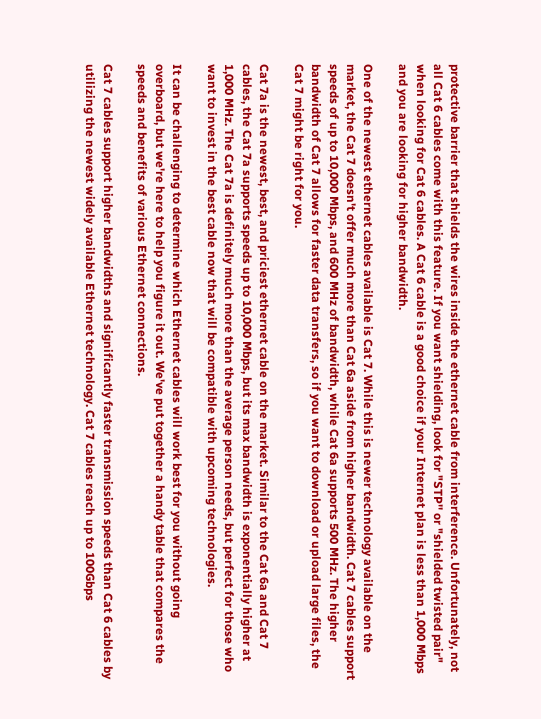protective barrier that shields the wires inside the ethernet cable from interference. Unfortunately, not all Cat 6 cables come with this feature. If you want shielding, look for "STP'' or "shielded twisted pair" when looking for Cat 6 cables. A Cat 6 cable is a good choice if your Internet plan is less than 1,000 Mbps and you are looking for higher bandwidth.

One of the newest ethernet cables available is Cat 7. While this is newer technology available on the market, the Cat 7 doesn't offer much more than Cat 6a aside from higher bandwidth. Cat 7 cables support speeds of up to 10,000 Mbps, and 600 MHz of bandwidth, while Cat 6a supports 500 MHz. The higher bandwidth of Cat 7 allows for faster data transfers, so if you want to download or upload large files, the Cat 7 might be right for you.

Cat 7a is the newest, best, and priciest ethernet cable on the market. Similar to the Cat 6a and Cat 7 cables, the Cat 7a supports speeds up to 10,000 Mbps, but its max bandwidth is exponentially higher at 1,000 MHz. The Cat 7a is definitely much more than the average person needs, but perfect for those who want to invest in the best cable now that will be compatible with upcoming technologies.

It can be challenging to determine which Ethernet cables will work best for you without going overboard, but we're here to help you figure it out. We've put together a handy table that compares the speeds and benefits of various Ethernet connections.

Cat 7 cables support higher bandwidths and significantly faster transmission speeds than Cat 6 cables by utilizing the newest widely available Ethernet technology. Cat 7 cables reach up to 100Gbps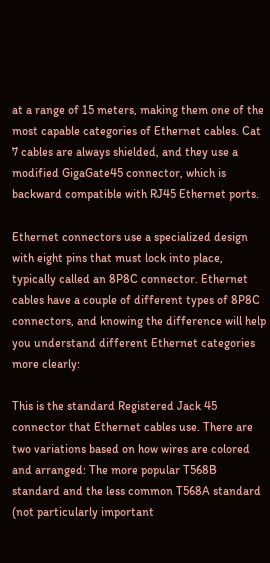at a range of 15 meters, making them one of the most capable categories of Ethernet cables. Cat 7 cables are always shielded, and they use a modified GigaGate45 connector, which is backward compatible with RJ45 Ethernet ports.

Ethernet connectors use a specialized design with eight pins that must lock into place, typically called an 8P8C connector. Ethernet cables have a couple of different types of 8P8C connectors, and knowing the difference will help you understand different Ethernet categories more clearly:

This is the standard Registered Jack 45 connector that Ethernet cables use. There are two variations based on how wires are colored and arranged: The more popular T568B standard and the less common T568A standard (not particularly important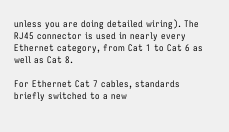unless you are doing detailed wiring). The RJ45 connector is used in nearly every Ethernet category, from Cat 1 to Cat 6 as well as Cat 8.

For Ethernet Cat 7 cables, standards briefly switched to a new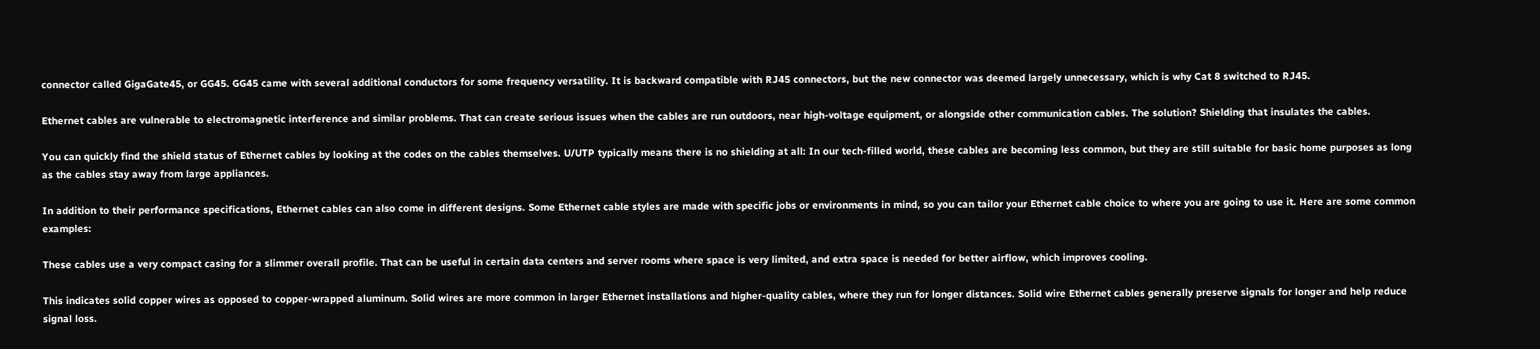connector called GigaGate45, or GG45. GG45 came with several additional conductors for some frequency versatility. It is backward compatible with RJ45 connectors, but the new connector was deemed largely unnecessary, which is why Cat 8 switched to RJ45.

Ethernet cables are vulnerable to electromagnetic interference and similar problems. That can create serious issues when the cables are run outdoors, near high-voltage equipment, or alongside other communication cables. The solution? Shielding that insulates the cables.

You can quickly find the shield status of Ethernet cables by looking at the codes on the cables themselves. U/UTP typically means there is no shielding at all: In our tech-filled world, these cables are becoming less common, but they are still suitable for basic home purposes as long as the cables stay away from large appliances.

In addition to their performance specifications, Ethernet cables can also come in different designs. Some Ethernet cable styles are made with specific jobs or environments in mind, so you can tailor your Ethernet cable choice to where you are going to use it. Here are some common examples:

These cables use a very compact casing for a slimmer overall profile. That can be useful in certain data centers and server rooms where space is very limited, and extra space is needed for better airflow, which improves cooling.

This indicates solid copper wires as opposed to copper-wrapped aluminum. Solid wires are more common in larger Ethernet installations and higher-quality cables, where they run for longer distances. Solid wire Ethernet cables generally preserve signals for longer and help reduce signal loss.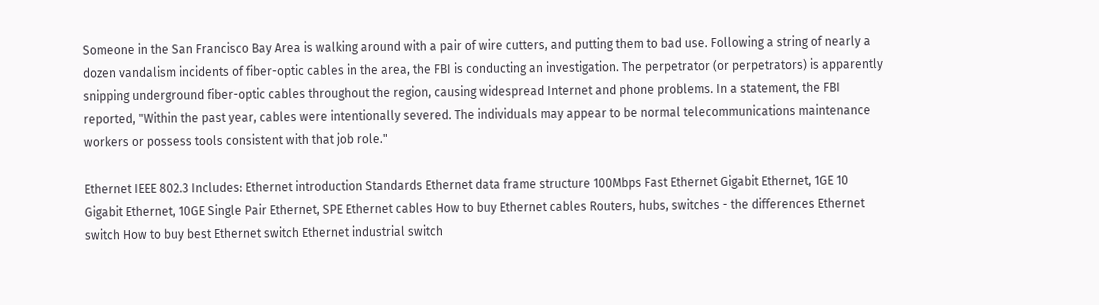Someone in the San Francisco Bay Area is walking around with a pair of wire cutters, and putting them to bad use. Following a string of nearly a dozen vandalism incidents of fiber-optic cables in the area, the FBI is conducting an investigation. The perpetrator (or perpetrators) is apparently snipping underground fiber-optic cables throughout the region, causing widespread Internet and phone problems. In a statement, the FBI reported, "Within the past year, cables were intentionally severed. The individuals may appear to be normal telecommunications maintenance workers or possess tools consistent with that job role."

Ethernet IEEE 802.3 Includes: Ethernet introduction Standards Ethernet data frame structure 100Mbps Fast Ethernet Gigabit Ethernet, 1GE 10 Gigabit Ethernet, 10GE Single Pair Ethernet, SPE Ethernet cables How to buy Ethernet cables Routers, hubs, switches - the differences Ethernet switch How to buy best Ethernet switch Ethernet industrial switch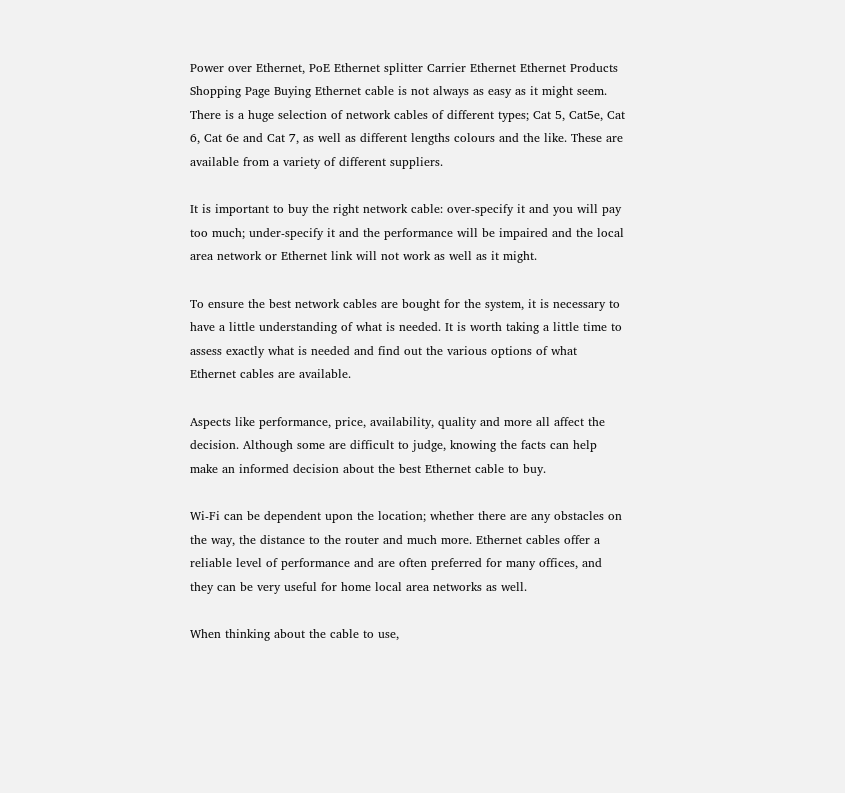Power over Ethernet, PoE Ethernet splitter Carrier Ethernet Ethernet Products Shopping Page Buying Ethernet cable is not always as easy as it might seem. There is a huge selection of network cables of different types; Cat 5, Cat5e, Cat 6, Cat 6e and Cat 7, as well as different lengths colours and the like. These are available from a variety of different suppliers.

It is important to buy the right network cable: over-specify it and you will pay too much; under-specify it and the performance will be impaired and the local area network or Ethernet link will not work as well as it might.

To ensure the best network cables are bought for the system, it is necessary to have a little understanding of what is needed. It is worth taking a little time to assess exactly what is needed and find out the various options of what Ethernet cables are available.

Aspects like performance, price, availability, quality and more all affect the decision. Although some are difficult to judge, knowing the facts can help make an informed decision about the best Ethernet cable to buy.

Wi-Fi can be dependent upon the location; whether there are any obstacles on the way, the distance to the router and much more. Ethernet cables offer a reliable level of performance and are often preferred for many offices, and they can be very useful for home local area networks as well.

When thinking about the cable to use,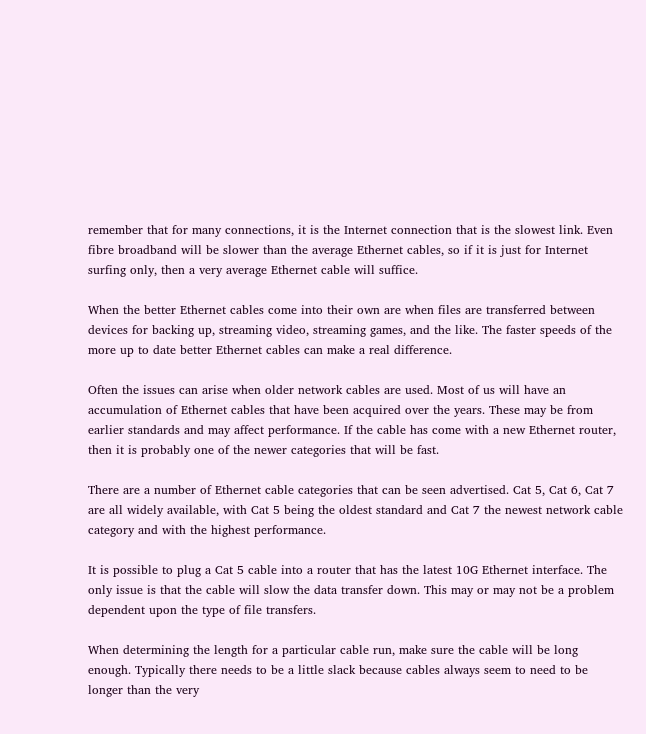remember that for many connections, it is the Internet connection that is the slowest link. Even fibre broadband will be slower than the average Ethernet cables, so if it is just for Internet surfing only, then a very average Ethernet cable will suffice.

When the better Ethernet cables come into their own are when files are transferred between devices for backing up, streaming video, streaming games, and the like. The faster speeds of the more up to date better Ethernet cables can make a real difference.

Often the issues can arise when older network cables are used. Most of us will have an accumulation of Ethernet cables that have been acquired over the years. These may be from earlier standards and may affect performance. If the cable has come with a new Ethernet router, then it is probably one of the newer categories that will be fast.

There are a number of Ethernet cable categories that can be seen advertised. Cat 5, Cat 6, Cat 7 are all widely available, with Cat 5 being the oldest standard and Cat 7 the newest network cable category and with the highest performance.

It is possible to plug a Cat 5 cable into a router that has the latest 10G Ethernet interface. The only issue is that the cable will slow the data transfer down. This may or may not be a problem dependent upon the type of file transfers.

When determining the length for a particular cable run, make sure the cable will be long enough. Typically there needs to be a little slack because cables always seem to need to be longer than the very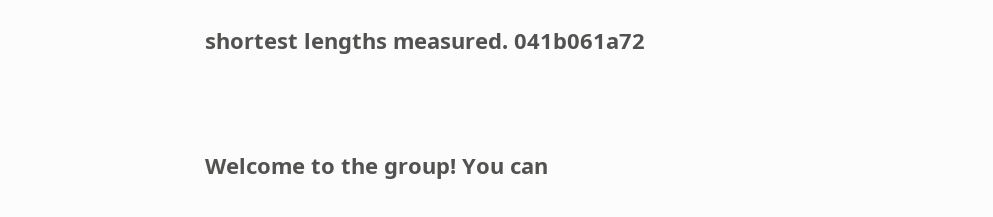shortest lengths measured. 041b061a72


Welcome to the group! You can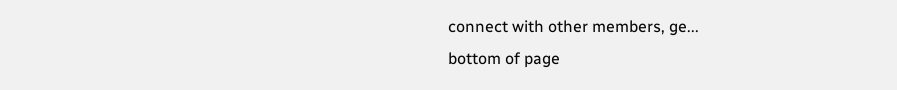connect with other members, ge...
bottom of page